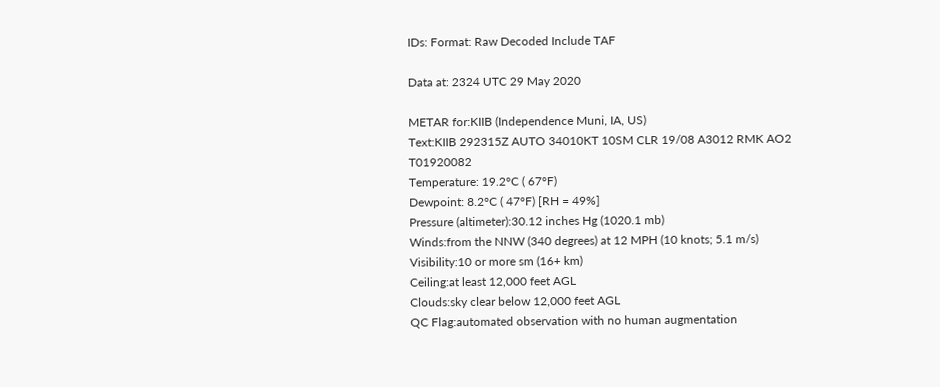IDs: Format: Raw Decoded Include TAF

Data at: 2324 UTC 29 May 2020

METAR for:KIIB (Independence Muni, IA, US)
Text:KIIB 292315Z AUTO 34010KT 10SM CLR 19/08 A3012 RMK AO2 T01920082
Temperature: 19.2°C ( 67°F)
Dewpoint: 8.2°C ( 47°F) [RH = 49%]
Pressure (altimeter):30.12 inches Hg (1020.1 mb)
Winds:from the NNW (340 degrees) at 12 MPH (10 knots; 5.1 m/s)
Visibility:10 or more sm (16+ km)
Ceiling:at least 12,000 feet AGL
Clouds:sky clear below 12,000 feet AGL
QC Flag:automated observation with no human augmentation